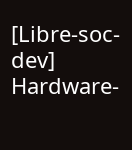[Libre-soc-dev] Hardware-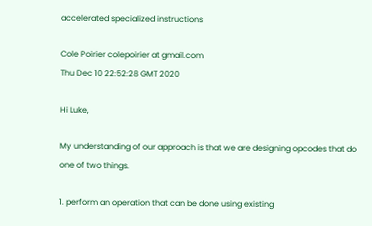accelerated specialized instructions

Cole Poirier colepoirier at gmail.com
Thu Dec 10 22:52:28 GMT 2020

Hi Luke,

My understanding of our approach is that we are designing opcodes that do
one of two things.

1. perform an operation that can be done using existing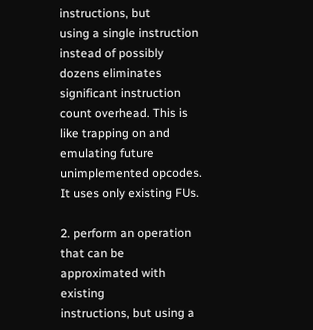instructions, but
using a single instruction instead of possibly dozens eliminates
significant instruction count overhead. This is like trapping on and
emulating future unimplemented opcodes. It uses only existing FUs.

2. perform an operation that can be approximated with existing
instructions, but using a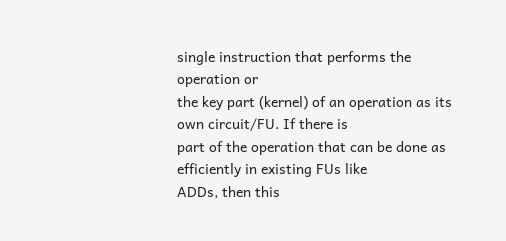single instruction that performs the operation or
the key part (kernel) of an operation as its own circuit/FU. If there is
part of the operation that can be done as efficiently in existing FUs like
ADDs, then this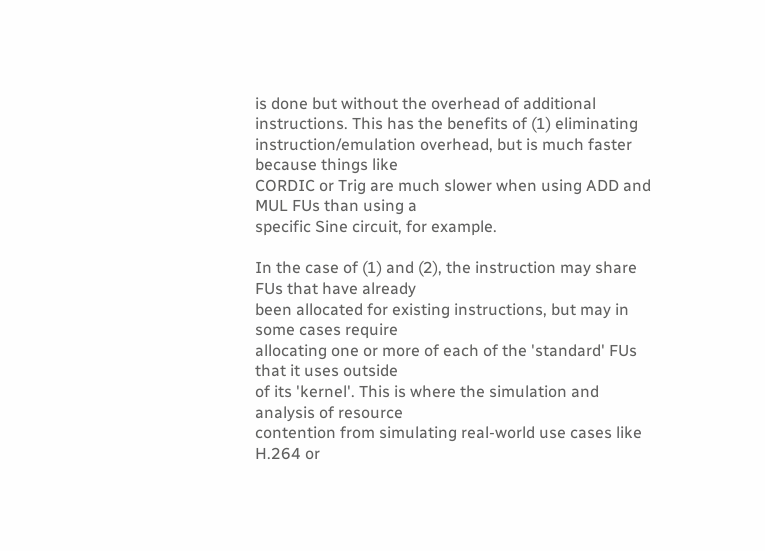is done but without the overhead of additional
instructions. This has the benefits of (1) eliminating
instruction/emulation overhead, but is much faster because things like
CORDIC or Trig are much slower when using ADD and MUL FUs than using a
specific Sine circuit, for example.

In the case of (1) and (2), the instruction may share FUs that have already
been allocated for existing instructions, but may in some cases require
allocating one or more of each of the 'standard' FUs that it uses outside
of its 'kernel'. This is where the simulation and analysis of resource
contention from simulating real-world use cases like H.264 or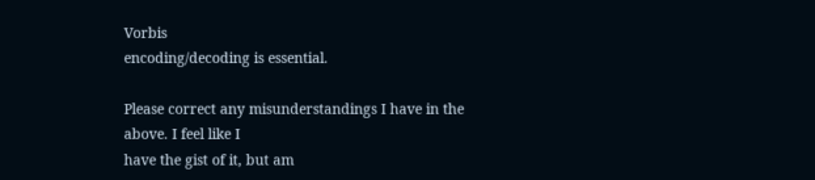Vorbis
encoding/decoding is essential.

Please correct any misunderstandings I have in the above. I feel like I
have the gist of it, but am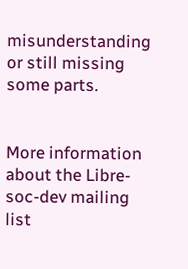misunderstanding or still missing some parts.


More information about the Libre-soc-dev mailing list